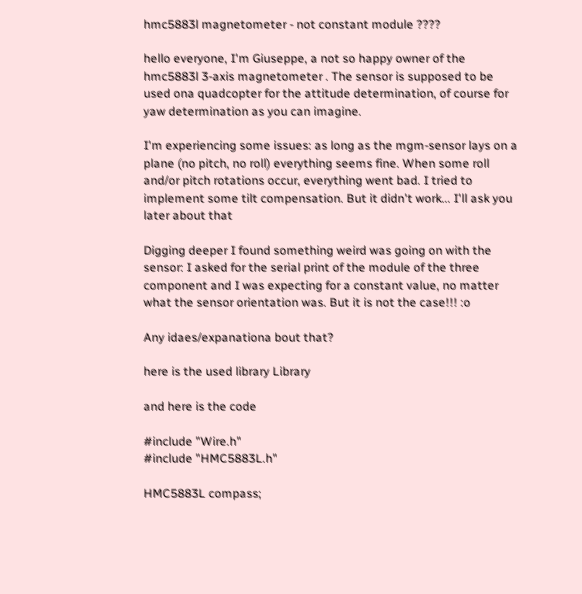hmc5883l magnetometer - not constant module ????

hello everyone, I'm Giuseppe, a not so happy owner of the hmc5883l 3-axis magnetometer . The sensor is supposed to be used ona quadcopter for the attitude determination, of course for yaw determination as you can imagine.

I'm experiencing some issues: as long as the mgm-sensor lays on a plane (no pitch, no roll) everything seems fine. When some roll and/or pitch rotations occur, everything went bad. I tried to implement some tilt compensation. But it didn't work... I'll ask you later about that

Digging deeper I found something weird was going on with the sensor: I asked for the serial print of the module of the three component and I was expecting for a constant value, no matter what the sensor orientation was. But it is not the case!!! :o

Any idaes/expanationa bout that?

here is the used library Library

and here is the code

#include "Wire.h"
#include "HMC5883L.h"

HMC5883L compass;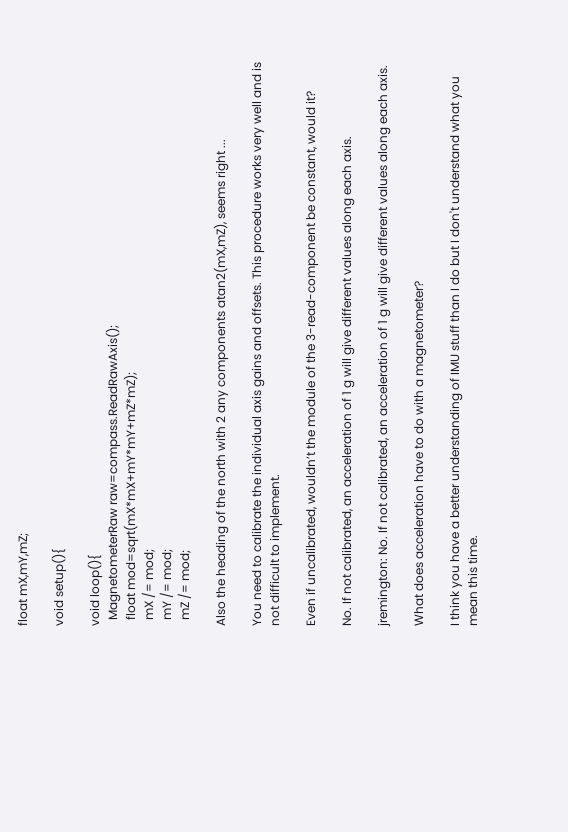float mX,mY,mZ;

void setup(){

void loop(){
  MagnetometerRaw raw=compass.ReadRawAxis();
  float mod=sqrt(mX*mX+mY*mY+mZ*mZ);
  mX /= mod;
  mY /= mod;
  mZ /= mod;

Also the heading of the north with 2 any components atan2(mX,mZ), seems right ...

You need to calibrate the individual axis gains and offsets. This procedure works very well and is not difficult to implement.

Even if uncalibrated, wouldn’t the module of the 3-read-component be constant, would it?

No. If not calibrated, an acceleration of 1 g will give different values along each axis.

jremington: No. If not calibrated, an acceleration of 1 g will give different values along each axis.

What does acceleration have to do with a magnetometer?

I think you have a better understanding of IMU stuff than I do but I don't understand what you mean this time.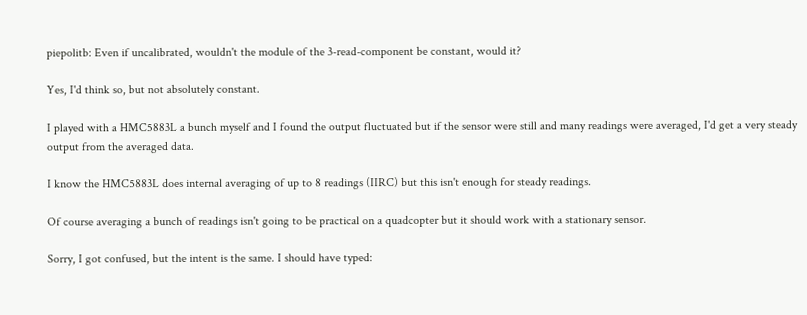piepolitb: Even if uncalibrated, wouldn't the module of the 3-read-component be constant, would it?

Yes, I'd think so, but not absolutely constant.

I played with a HMC5883L a bunch myself and I found the output fluctuated but if the sensor were still and many readings were averaged, I'd get a very steady output from the averaged data.

I know the HMC5883L does internal averaging of up to 8 readings (IIRC) but this isn't enough for steady readings.

Of course averaging a bunch of readings isn't going to be practical on a quadcopter but it should work with a stationary sensor.

Sorry, I got confused, but the intent is the same. I should have typed: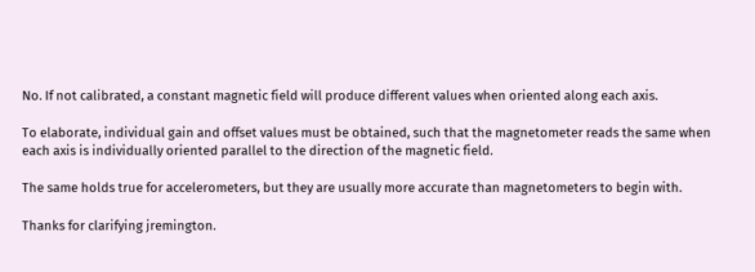No. If not calibrated, a constant magnetic field will produce different values when oriented along each axis.

To elaborate, individual gain and offset values must be obtained, such that the magnetometer reads the same when each axis is individually oriented parallel to the direction of the magnetic field.

The same holds true for accelerometers, but they are usually more accurate than magnetometers to begin with.

Thanks for clarifying jremington.